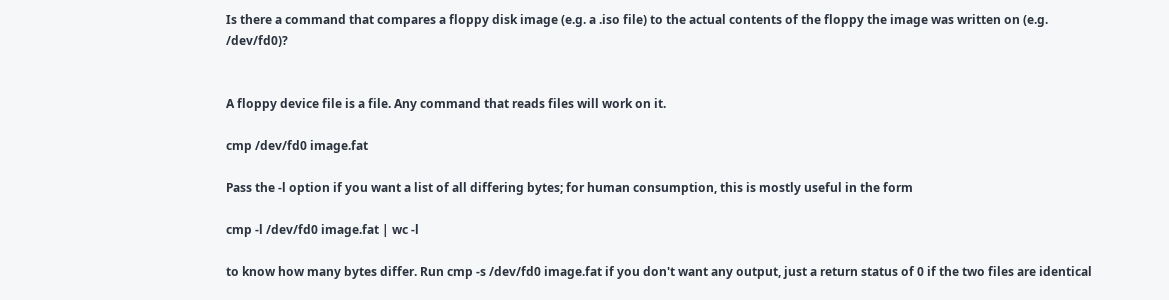Is there a command that compares a floppy disk image (e.g. a .iso file) to the actual contents of the floppy the image was written on (e.g. /dev/fd0)?


A floppy device file is a file. Any command that reads files will work on it.

cmp /dev/fd0 image.fat

Pass the -l option if you want a list of all differing bytes; for human consumption, this is mostly useful in the form

cmp -l /dev/fd0 image.fat | wc -l

to know how many bytes differ. Run cmp -s /dev/fd0 image.fat if you don't want any output, just a return status of 0 if the two files are identical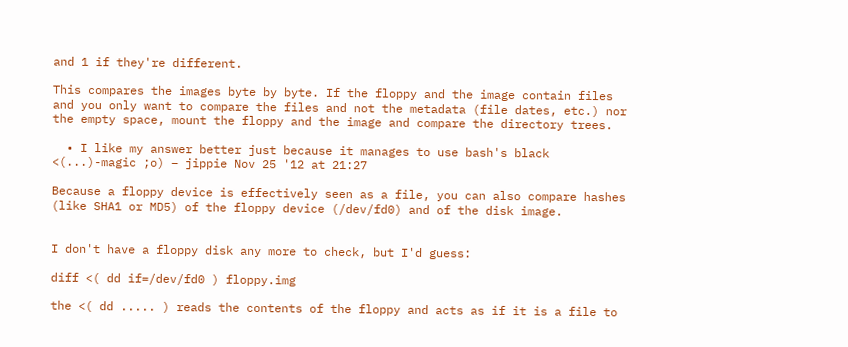and 1 if they're different.

This compares the images byte by byte. If the floppy and the image contain files and you only want to compare the files and not the metadata (file dates, etc.) nor the empty space, mount the floppy and the image and compare the directory trees.

  • I like my answer better just because it manages to use bash's black <(...)-magic ;o) – jippie Nov 25 '12 at 21:27

Because a floppy device is effectively seen as a file, you can also compare hashes (like SHA1 or MD5) of the floppy device (/dev/fd0) and of the disk image.


I don't have a floppy disk any more to check, but I'd guess:

diff <( dd if=/dev/fd0 ) floppy.img

the <( dd ..... ) reads the contents of the floppy and acts as if it is a file to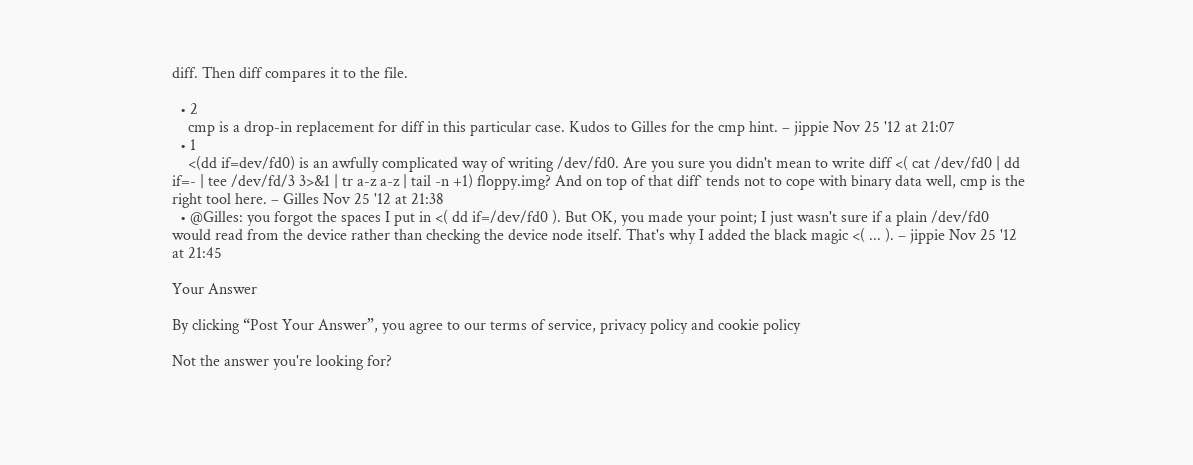diff. Then diff compares it to the file.

  • 2
    cmp is a drop-in replacement for diff in this particular case. Kudos to Gilles for the cmp hint. – jippie Nov 25 '12 at 21:07
  • 1
    <(dd if=dev/fd0) is an awfully complicated way of writing /dev/fd0. Are you sure you didn't mean to write diff <( cat /dev/fd0 | dd if=- | tee /dev/fd/3 3>&1 | tr a-z a-z | tail -n +1) floppy.img? And on top of that diff` tends not to cope with binary data well, cmp is the right tool here. – Gilles Nov 25 '12 at 21:38
  • @Gilles: you forgot the spaces I put in <( dd if=/dev/fd0 ). But OK, you made your point; I just wasn't sure if a plain /dev/fd0 would read from the device rather than checking the device node itself. That's why I added the black magic <( ... ). – jippie Nov 25 '12 at 21:45

Your Answer

By clicking “Post Your Answer”, you agree to our terms of service, privacy policy and cookie policy

Not the answer you're looking for?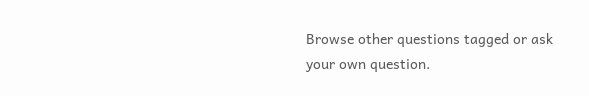Browse other questions tagged or ask your own question.